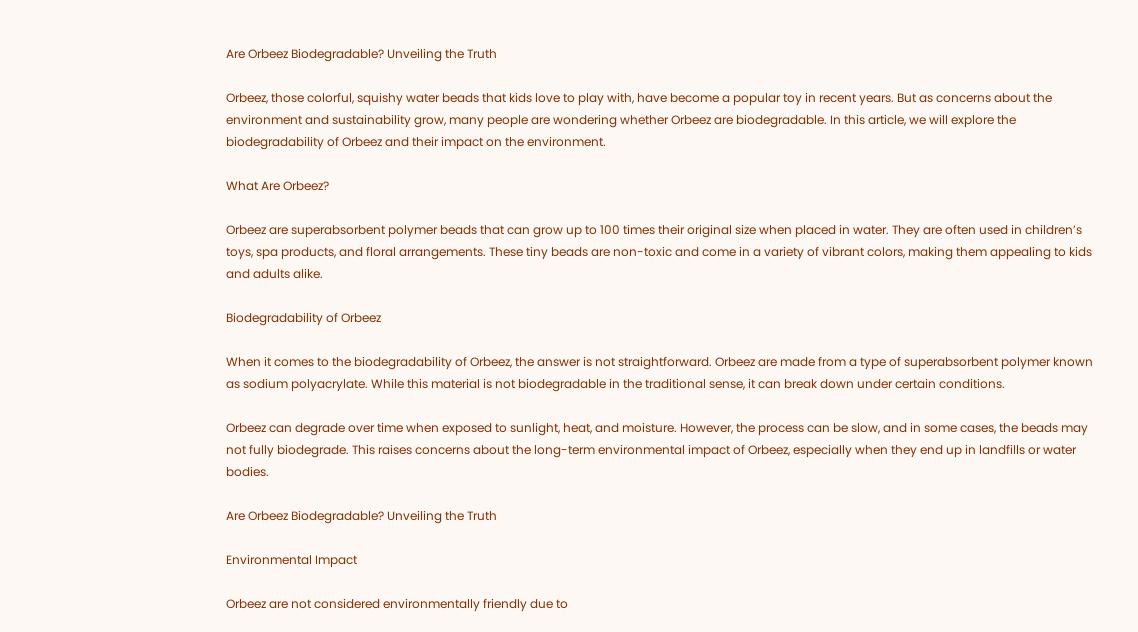Are Orbeez Biodegradable? Unveiling the Truth

Orbeez, those colorful, squishy water beads that kids love to play with, have become a popular toy in recent years. But as concerns about the environment and sustainability grow, many people are wondering whether Orbeez are biodegradable. In this article, we will explore the biodegradability of Orbeez and their impact on the environment.

What Are Orbeez?

Orbeez are superabsorbent polymer beads that can grow up to 100 times their original size when placed in water. They are often used in children’s toys, spa products, and floral arrangements. These tiny beads are non-toxic and come in a variety of vibrant colors, making them appealing to kids and adults alike.

Biodegradability of Orbeez

When it comes to the biodegradability of Orbeez, the answer is not straightforward. Orbeez are made from a type of superabsorbent polymer known as sodium polyacrylate. While this material is not biodegradable in the traditional sense, it can break down under certain conditions.

Orbeez can degrade over time when exposed to sunlight, heat, and moisture. However, the process can be slow, and in some cases, the beads may not fully biodegrade. This raises concerns about the long-term environmental impact of Orbeez, especially when they end up in landfills or water bodies.

Are Orbeez Biodegradable? Unveiling the Truth

Environmental Impact

Orbeez are not considered environmentally friendly due to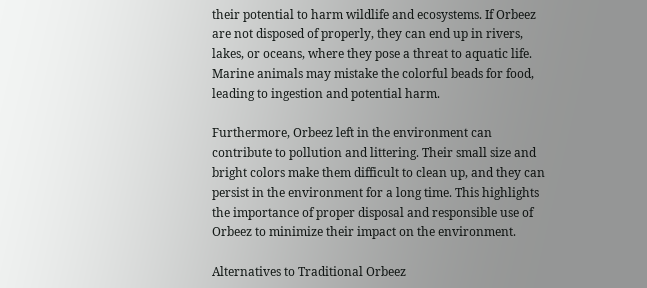their potential to harm wildlife and ecosystems. If Orbeez are not disposed of properly, they can end up in rivers, lakes, or oceans, where they pose a threat to aquatic life. Marine animals may mistake the colorful beads for food, leading to ingestion and potential harm.

Furthermore, Orbeez left in the environment can contribute to pollution and littering. Their small size and bright colors make them difficult to clean up, and they can persist in the environment for a long time. This highlights the importance of proper disposal and responsible use of Orbeez to minimize their impact on the environment.

Alternatives to Traditional Orbeez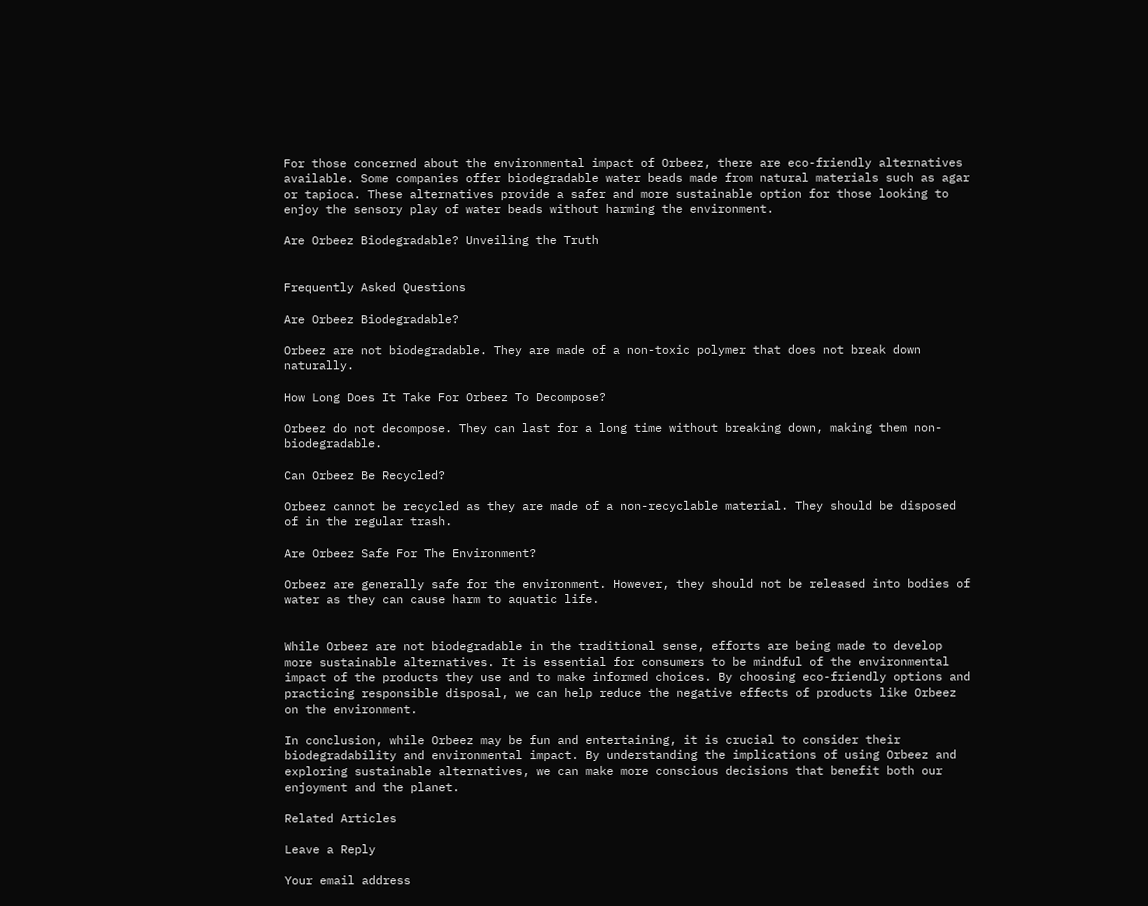For those concerned about the environmental impact of Orbeez, there are eco-friendly alternatives available. Some companies offer biodegradable water beads made from natural materials such as agar or tapioca. These alternatives provide a safer and more sustainable option for those looking to enjoy the sensory play of water beads without harming the environment.

Are Orbeez Biodegradable? Unveiling the Truth


Frequently Asked Questions

Are Orbeez Biodegradable?

Orbeez are not biodegradable. They are made of a non-toxic polymer that does not break down naturally.

How Long Does It Take For Orbeez To Decompose?

Orbeez do not decompose. They can last for a long time without breaking down, making them non-biodegradable.

Can Orbeez Be Recycled?

Orbeez cannot be recycled as they are made of a non-recyclable material. They should be disposed of in the regular trash.

Are Orbeez Safe For The Environment?

Orbeez are generally safe for the environment. However, they should not be released into bodies of water as they can cause harm to aquatic life.


While Orbeez are not biodegradable in the traditional sense, efforts are being made to develop more sustainable alternatives. It is essential for consumers to be mindful of the environmental impact of the products they use and to make informed choices. By choosing eco-friendly options and practicing responsible disposal, we can help reduce the negative effects of products like Orbeez on the environment.

In conclusion, while Orbeez may be fun and entertaining, it is crucial to consider their biodegradability and environmental impact. By understanding the implications of using Orbeez and exploring sustainable alternatives, we can make more conscious decisions that benefit both our enjoyment and the planet.

Related Articles

Leave a Reply

Your email address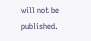will not be published.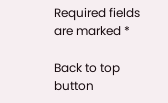Required fields are marked *

Back to top button